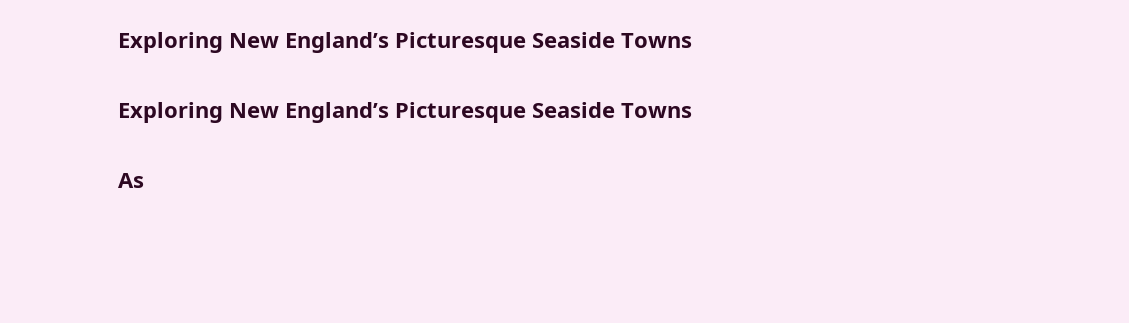Exploring New England’s Picturesque Seaside Towns

Exploring New England’s Picturesque Seaside Towns

As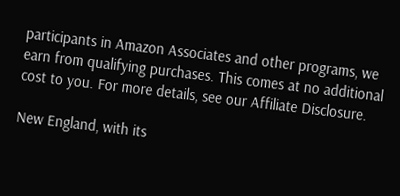participants in Amazon Associates and other programs, we earn from qualifying purchases. This comes at no additional cost to you. For more details, see our Affiliate Disclosure.

New England, with its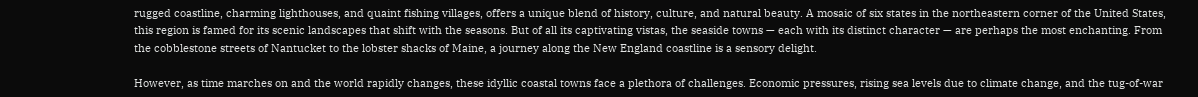rugged coastline, charming lighthouses, and quaint fishing villages, offers a unique blend of history, culture, and natural beauty. A mosaic of six states in the northeastern corner of the United States, this region is famed for its scenic landscapes that shift with the seasons. But of all its captivating vistas, the seaside towns — each with its distinct character — are perhaps the most enchanting. From the cobblestone streets of Nantucket to the lobster shacks of Maine, a journey along the New England coastline is a sensory delight.

However, as time marches on and the world rapidly changes, these idyllic coastal towns face a plethora of challenges. Economic pressures, rising sea levels due to climate change, and the tug-of-war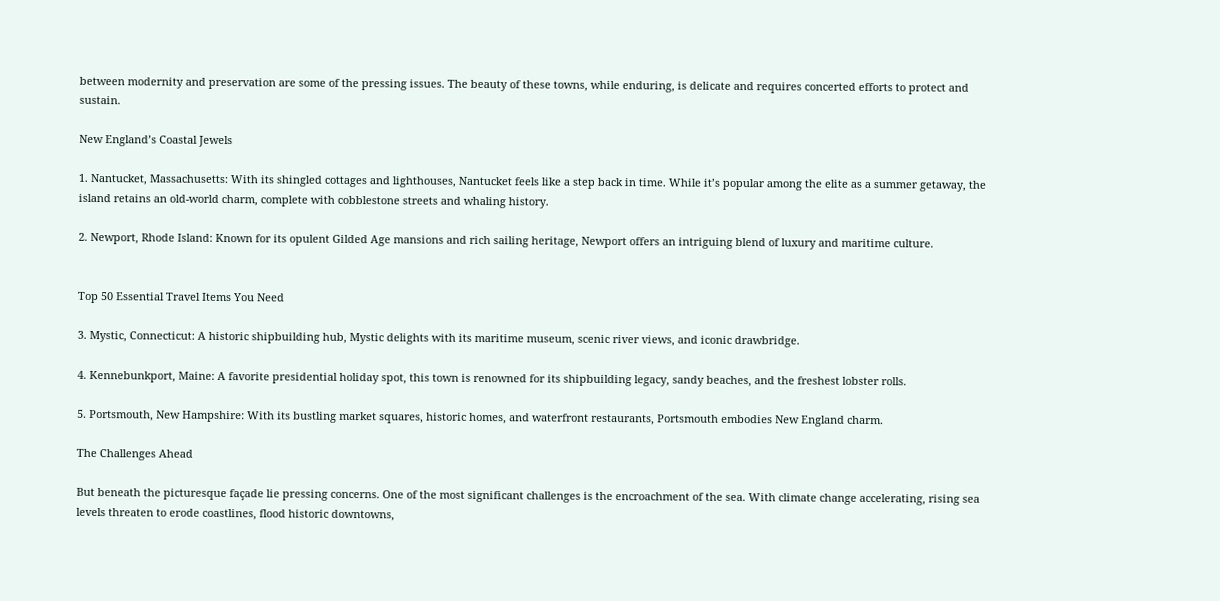between modernity and preservation are some of the pressing issues. The beauty of these towns, while enduring, is delicate and requires concerted efforts to protect and sustain.

New England’s Coastal Jewels

1. Nantucket, Massachusetts: With its shingled cottages and lighthouses, Nantucket feels like a step back in time. While it’s popular among the elite as a summer getaway, the island retains an old-world charm, complete with cobblestone streets and whaling history.

2. Newport, Rhode Island: Known for its opulent Gilded Age mansions and rich sailing heritage, Newport offers an intriguing blend of luxury and maritime culture.


Top 50 Essential Travel Items You Need

3. Mystic, Connecticut: A historic shipbuilding hub, Mystic delights with its maritime museum, scenic river views, and iconic drawbridge.

4. Kennebunkport, Maine: A favorite presidential holiday spot, this town is renowned for its shipbuilding legacy, sandy beaches, and the freshest lobster rolls.

5. Portsmouth, New Hampshire: With its bustling market squares, historic homes, and waterfront restaurants, Portsmouth embodies New England charm.

The Challenges Ahead

But beneath the picturesque façade lie pressing concerns. One of the most significant challenges is the encroachment of the sea. With climate change accelerating, rising sea levels threaten to erode coastlines, flood historic downtowns,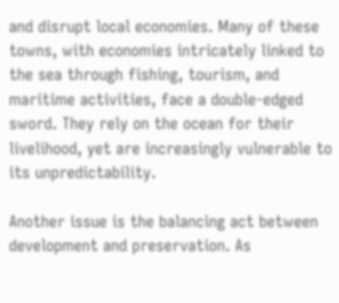and disrupt local economies. Many of these towns, with economies intricately linked to the sea through fishing, tourism, and maritime activities, face a double-edged sword. They rely on the ocean for their livelihood, yet are increasingly vulnerable to its unpredictability.

Another issue is the balancing act between development and preservation. As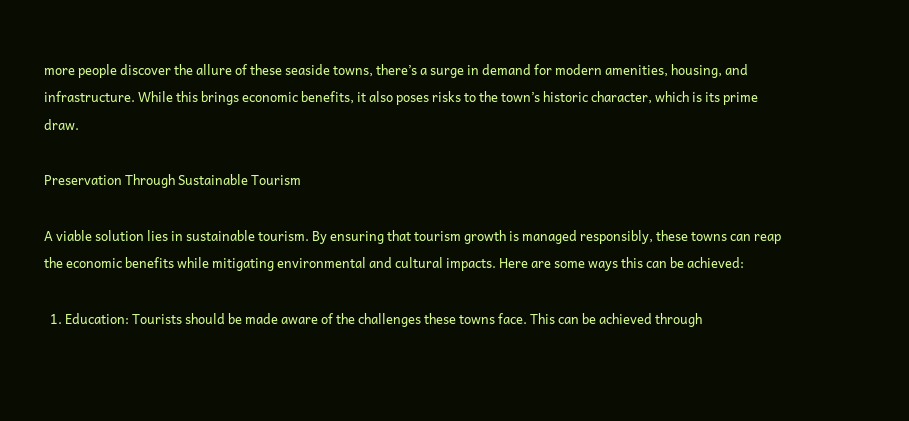more people discover the allure of these seaside towns, there’s a surge in demand for modern amenities, housing, and infrastructure. While this brings economic benefits, it also poses risks to the town’s historic character, which is its prime draw.

Preservation Through Sustainable Tourism

A viable solution lies in sustainable tourism. By ensuring that tourism growth is managed responsibly, these towns can reap the economic benefits while mitigating environmental and cultural impacts. Here are some ways this can be achieved:

  1. Education: Tourists should be made aware of the challenges these towns face. This can be achieved through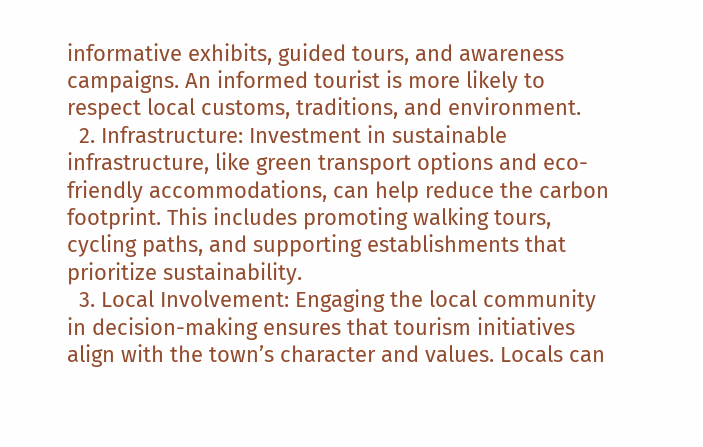informative exhibits, guided tours, and awareness campaigns. An informed tourist is more likely to respect local customs, traditions, and environment.
  2. Infrastructure: Investment in sustainable infrastructure, like green transport options and eco-friendly accommodations, can help reduce the carbon footprint. This includes promoting walking tours, cycling paths, and supporting establishments that prioritize sustainability.
  3. Local Involvement: Engaging the local community in decision-making ensures that tourism initiatives align with the town’s character and values. Locals can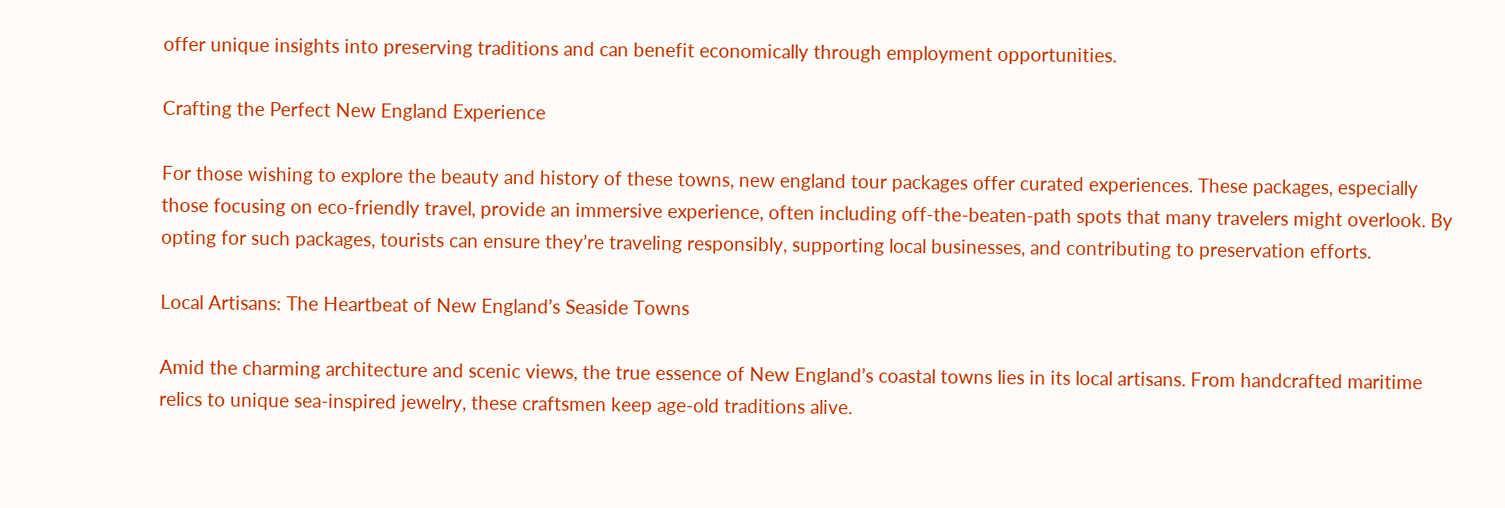offer unique insights into preserving traditions and can benefit economically through employment opportunities.

Crafting the Perfect New England Experience

For those wishing to explore the beauty and history of these towns, new england tour packages offer curated experiences. These packages, especially those focusing on eco-friendly travel, provide an immersive experience, often including off-the-beaten-path spots that many travelers might overlook. By opting for such packages, tourists can ensure they’re traveling responsibly, supporting local businesses, and contributing to preservation efforts.

Local Artisans: The Heartbeat of New England’s Seaside Towns

Amid the charming architecture and scenic views, the true essence of New England’s coastal towns lies in its local artisans. From handcrafted maritime relics to unique sea-inspired jewelry, these craftsmen keep age-old traditions alive.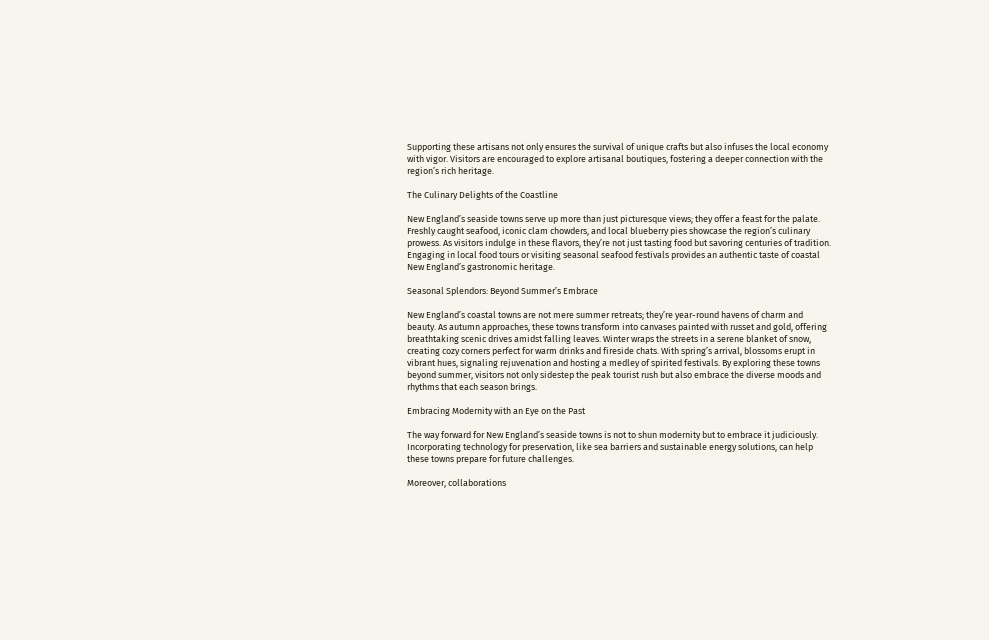Supporting these artisans not only ensures the survival of unique crafts but also infuses the local economy with vigor. Visitors are encouraged to explore artisanal boutiques, fostering a deeper connection with the region’s rich heritage.

The Culinary Delights of the Coastline

New England’s seaside towns serve up more than just picturesque views; they offer a feast for the palate. Freshly caught seafood, iconic clam chowders, and local blueberry pies showcase the region’s culinary prowess. As visitors indulge in these flavors, they’re not just tasting food but savoring centuries of tradition. Engaging in local food tours or visiting seasonal seafood festivals provides an authentic taste of coastal New England’s gastronomic heritage.

Seasonal Splendors: Beyond Summer’s Embrace

New England’s coastal towns are not mere summer retreats; they’re year-round havens of charm and beauty. As autumn approaches, these towns transform into canvases painted with russet and gold, offering breathtaking scenic drives amidst falling leaves. Winter wraps the streets in a serene blanket of snow, creating cozy corners perfect for warm drinks and fireside chats. With spring’s arrival, blossoms erupt in vibrant hues, signaling rejuvenation and hosting a medley of spirited festivals. By exploring these towns beyond summer, visitors not only sidestep the peak tourist rush but also embrace the diverse moods and rhythms that each season brings.

Embracing Modernity with an Eye on the Past

The way forward for New England’s seaside towns is not to shun modernity but to embrace it judiciously. Incorporating technology for preservation, like sea barriers and sustainable energy solutions, can help these towns prepare for future challenges.

Moreover, collaborations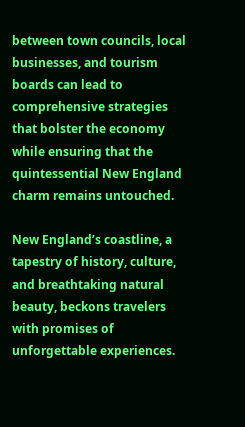between town councils, local businesses, and tourism boards can lead to comprehensive strategies that bolster the economy while ensuring that the quintessential New England charm remains untouched.

New England’s coastline, a tapestry of history, culture, and breathtaking natural beauty, beckons travelers with promises of unforgettable experiences.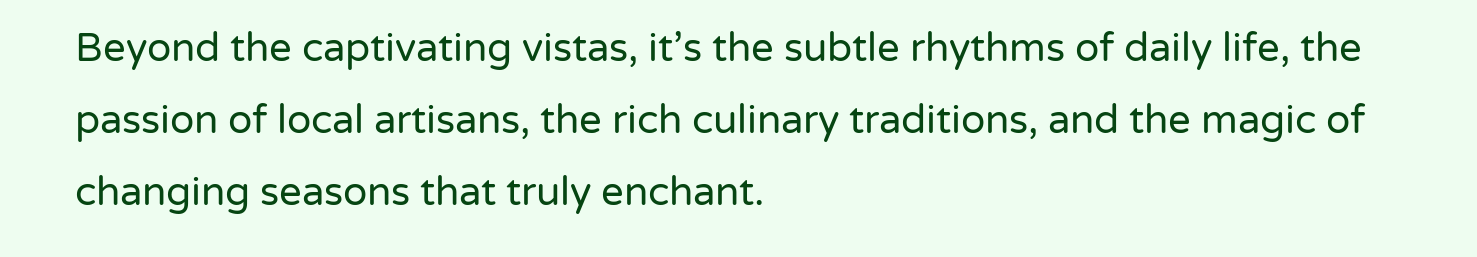Beyond the captivating vistas, it’s the subtle rhythms of daily life, the passion of local artisans, the rich culinary traditions, and the magic of changing seasons that truly enchant.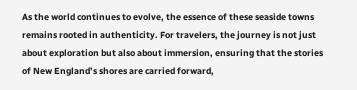As the world continues to evolve, the essence of these seaside towns remains rooted in authenticity. For travelers, the journey is not just about exploration but also about immersion, ensuring that the stories of New England’s shores are carried forward,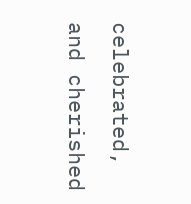celebrated, and cherished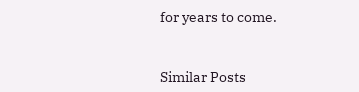for years to come.


Similar Posts